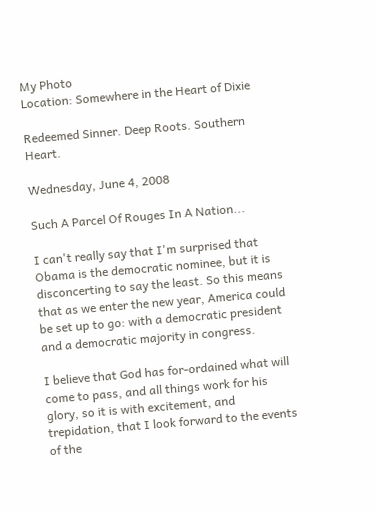My Photo
Location: Somewhere in the Heart of Dixie

Redeemed Sinner. Deep Roots. Southern Heart.

Wednesday, June 4, 2008

Such A Parcel Of Rouges In A Nation...

I can't really say that I'm surprised that Obama is the democratic nominee, but it is disconcerting to say the least. So this means that as we enter the new year, America could be set up to go: with a democratic president and a democratic majority in congress.

I believe that God has for-ordained what will come to pass, and all things work for his glory, so it is with excitement, and trepidation, that I look forward to the events of the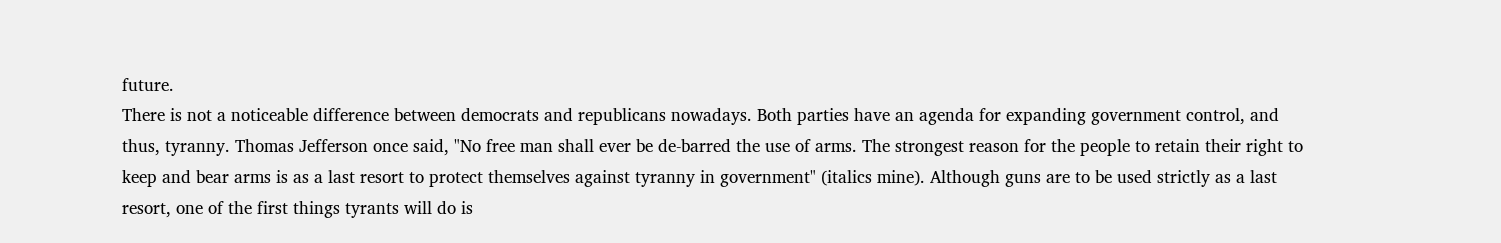future.
There is not a noticeable difference between democrats and republicans nowadays. Both parties have an agenda for expanding government control, and thus, tyranny. Thomas Jefferson once said, "No free man shall ever be de-barred the use of arms. The strongest reason for the people to retain their right to keep and bear arms is as a last resort to protect themselves against tyranny in government" (italics mine). Although guns are to be used strictly as a last resort, one of the first things tyrants will do is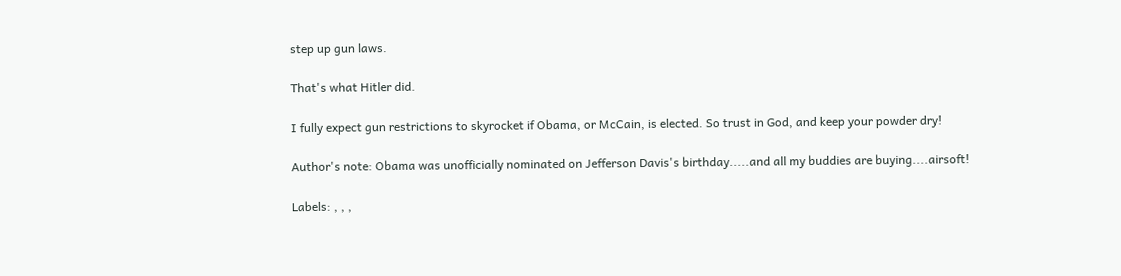step up gun laws.

That's what Hitler did.

I fully expect gun restrictions to skyrocket if Obama, or McCain, is elected. So trust in God, and keep your powder dry!

Author's note: Obama was unofficially nominated on Jefferson Davis's birthday.....and all my buddies are buying....airsoft!

Labels: , , ,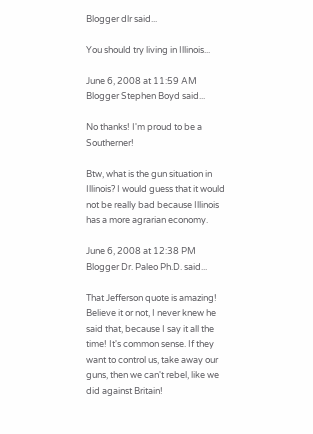Blogger dlr said...

You should try living in Illinois...

June 6, 2008 at 11:59 AM
Blogger Stephen Boyd said...

No thanks! I'm proud to be a Southerner!

Btw, what is the gun situation in Illinois? I would guess that it would not be really bad because Illinois has a more agrarian economy.

June 6, 2008 at 12:38 PM
Blogger Dr. Paleo Ph.D. said...

That Jefferson quote is amazing! Believe it or not, I never knew he said that, because I say it all the time! It's common sense. If they want to control us, take away our guns, then we can't rebel, like we did against Britain!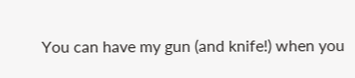You can have my gun (and knife!) when you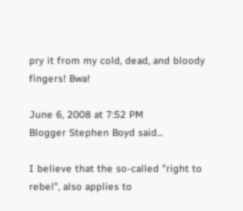pry it from my cold, dead, and bloody fingers! Bwa!

June 6, 2008 at 7:52 PM
Blogger Stephen Boyd said...

I believe that the so-called "right to rebel", also applies to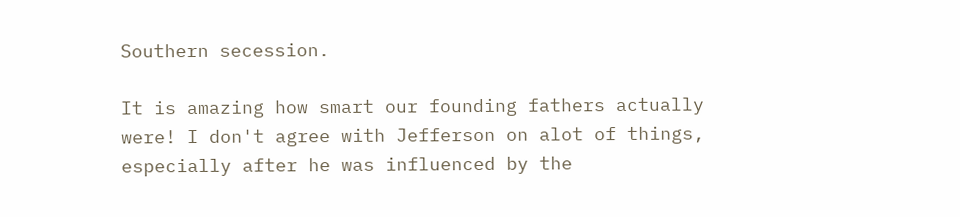Southern secession.

It is amazing how smart our founding fathers actually were! I don't agree with Jefferson on alot of things, especially after he was influenced by the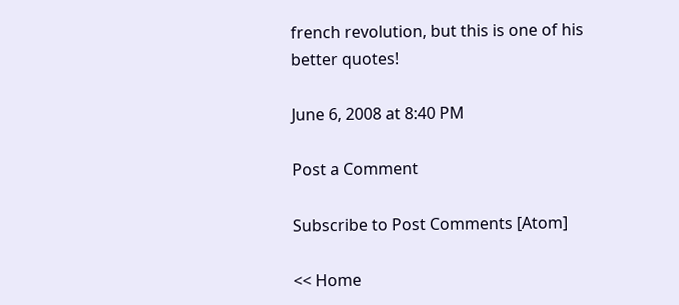french revolution, but this is one of his better quotes!

June 6, 2008 at 8:40 PM

Post a Comment

Subscribe to Post Comments [Atom]

<< Home